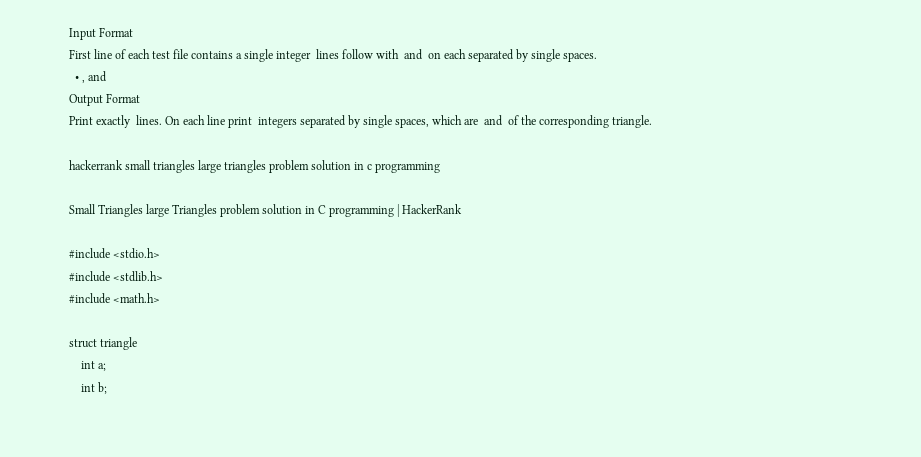Input Format
First line of each test file contains a single integer  lines follow with  and  on each separated by single spaces.
  • , and
Output Format
Print exactly  lines. On each line print  integers separated by single spaces, which are  and  of the corresponding triangle.

hackerrank small triangles large triangles problem solution in c programming

Small Triangles large Triangles problem solution in C programming | HackerRank

#include <stdio.h>
#include <stdlib.h>
#include <math.h>

struct triangle
    int a;
    int b;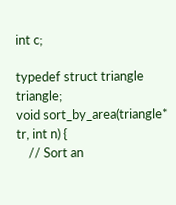int c;

typedef struct triangle triangle;
void sort_by_area(triangle* tr, int n) {
    // Sort an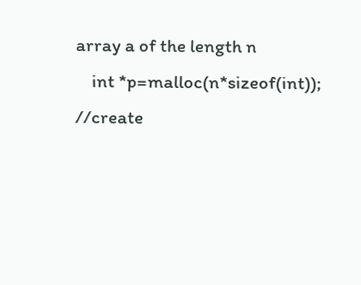array a of the length n
    int *p=malloc(n*sizeof(int));
//create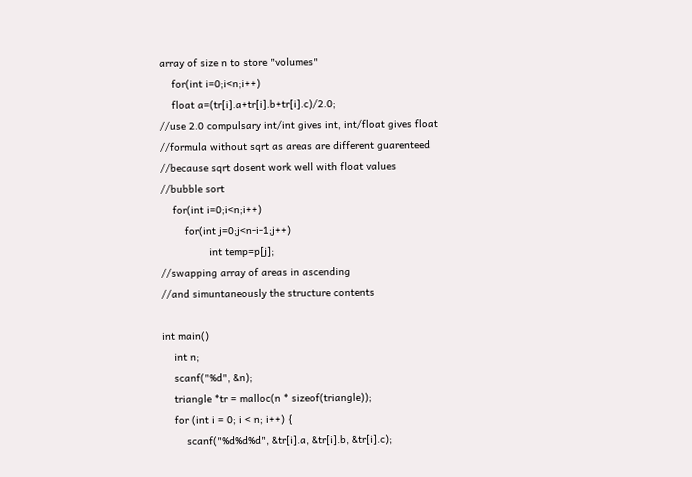array of size n to store "volumes"
    for(int i=0;i<n;i++)
    float a=(tr[i].a+tr[i].b+tr[i].c)/2.0;
//use 2.0 compulsary int/int gives int, int/float gives float
//formula without sqrt as areas are different guarenteed
//because sqrt dosent work well with float values
//bubble sort
    for(int i=0;i<n;i++)
        for(int j=0;j<n-i-1;j++)
                int temp=p[j];
//swapping array of areas in ascending
//and simuntaneously the structure contents

int main()
    int n;
    scanf("%d", &n);
    triangle *tr = malloc(n * sizeof(triangle));
    for (int i = 0; i < n; i++) {
        scanf("%d%d%d", &tr[i].a, &tr[i].b, &tr[i].c);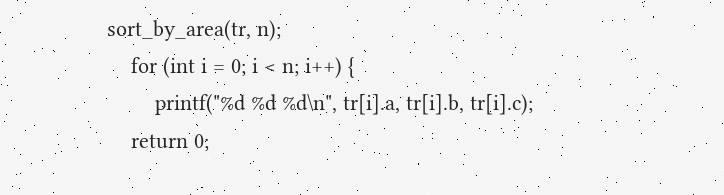sort_by_area(tr, n);
    for (int i = 0; i < n; i++) {
        printf("%d %d %d\n", tr[i].a, tr[i].b, tr[i].c);
    return 0;